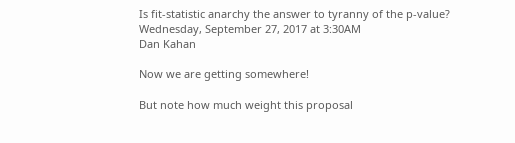Is fit-statistic anarchy the answer to tyranny of the p-value?
Wednesday, September 27, 2017 at 3:30AM
Dan Kahan

Now we are getting somewhere!

But note how much weight this proposal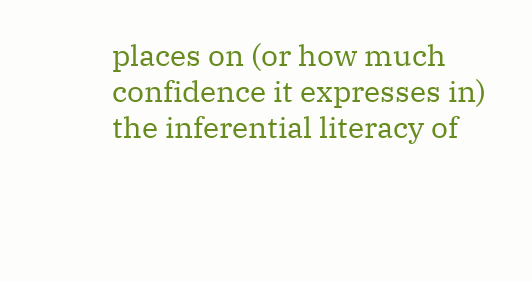places on (or how much confidence it expresses in) the inferential literacy of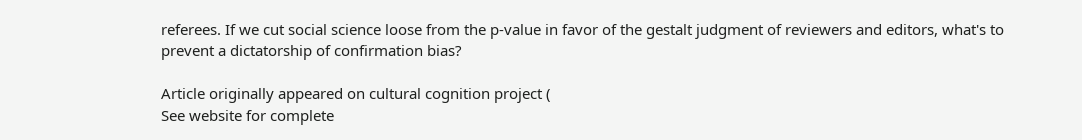referees. If we cut social science loose from the p-value in favor of the gestalt judgment of reviewers and editors, what's to prevent a dictatorship of confirmation bias?

Article originally appeared on cultural cognition project (
See website for complete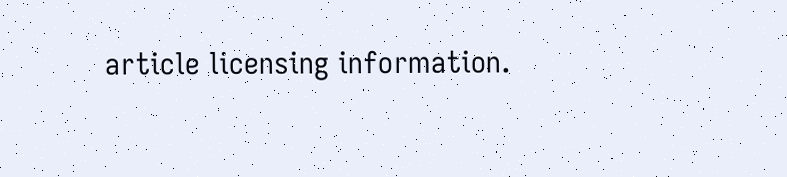article licensing information.